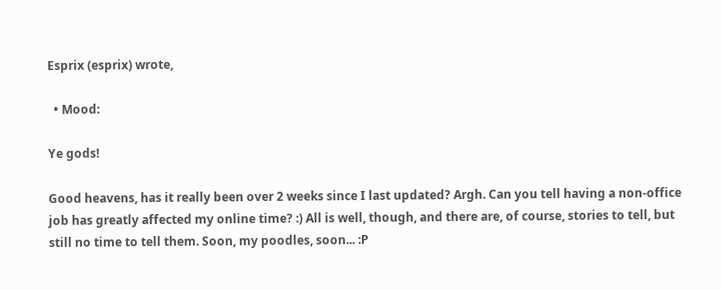Esprix (esprix) wrote,

  • Mood:

Ye gods!

Good heavens, has it really been over 2 weeks since I last updated? Argh. Can you tell having a non-office job has greatly affected my online time? :) All is well, though, and there are, of course, stories to tell, but still no time to tell them. Soon, my poodles, soon... :P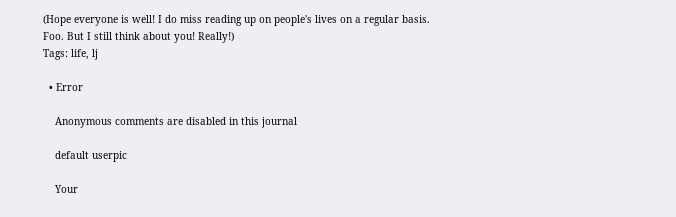(Hope everyone is well! I do miss reading up on people's lives on a regular basis. Foo. But I still think about you! Really!)
Tags: life, lj

  • Error

    Anonymous comments are disabled in this journal

    default userpic

    Your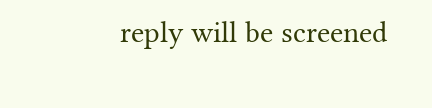reply will be screened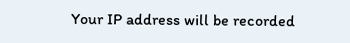Your IP address will be recorded